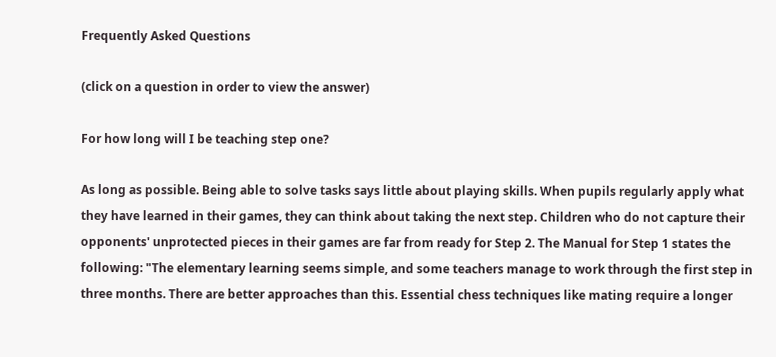Frequently Asked Questions

(click on a question in order to view the answer)

For how long will I be teaching step one?

As long as possible. Being able to solve tasks says little about playing skills. When pupils regularly apply what they have learned in their games, they can think about taking the next step. Children who do not capture their opponents' unprotected pieces in their games are far from ready for Step 2. The Manual for Step 1 states the following: "The elementary learning seems simple, and some teachers manage to work through the first step in three months. There are better approaches than this. Essential chess techniques like mating require a longer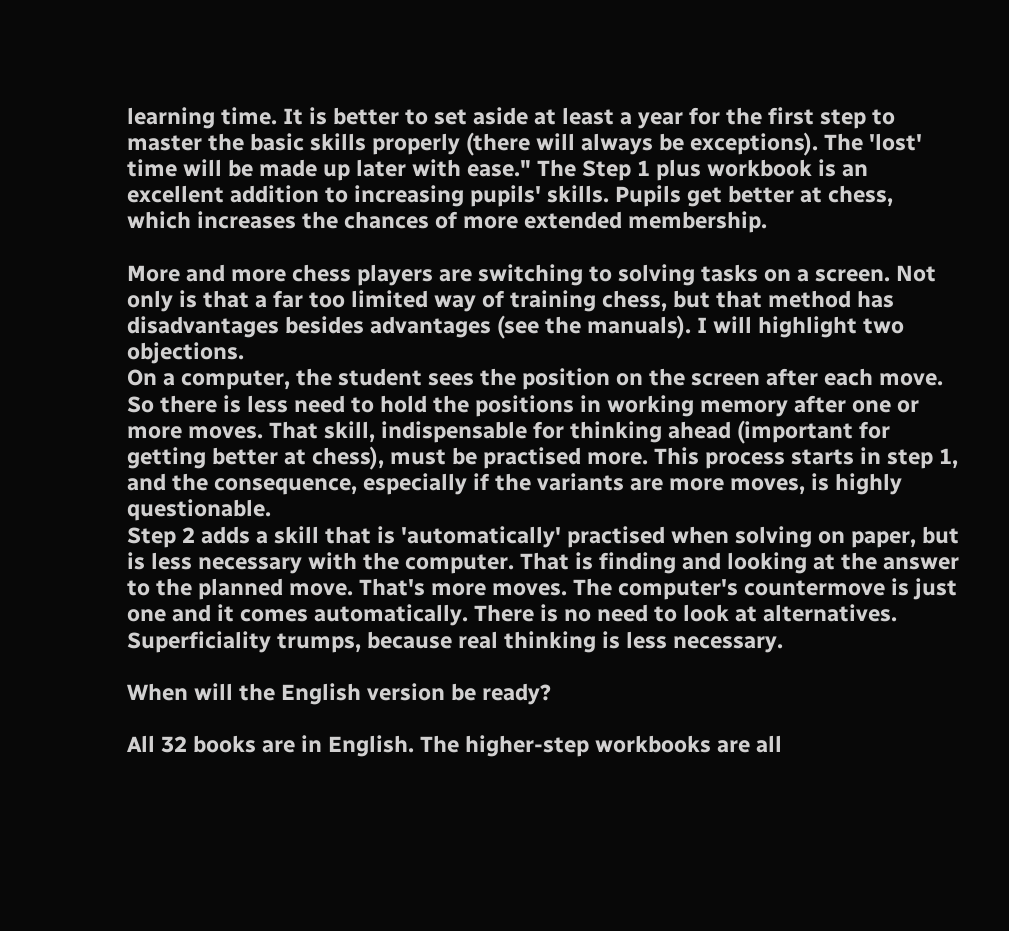learning time. It is better to set aside at least a year for the first step to master the basic skills properly (there will always be exceptions). The 'lost' time will be made up later with ease." The Step 1 plus workbook is an excellent addition to increasing pupils' skills. Pupils get better at chess, which increases the chances of more extended membership.

More and more chess players are switching to solving tasks on a screen. Not only is that a far too limited way of training chess, but that method has disadvantages besides advantages (see the manuals). I will highlight two objections.
On a computer, the student sees the position on the screen after each move. So there is less need to hold the positions in working memory after one or more moves. That skill, indispensable for thinking ahead (important for getting better at chess), must be practised more. This process starts in step 1, and the consequence, especially if the variants are more moves, is highly questionable.
Step 2 adds a skill that is 'automatically' practised when solving on paper, but is less necessary with the computer. That is finding and looking at the answer to the planned move. That's more moves. The computer's countermove is just one and it comes automatically. There is no need to look at alternatives. Superficiality trumps, because real thinking is less necessary.

When will the English version be ready?

All 32 books are in English. The higher-step workbooks are all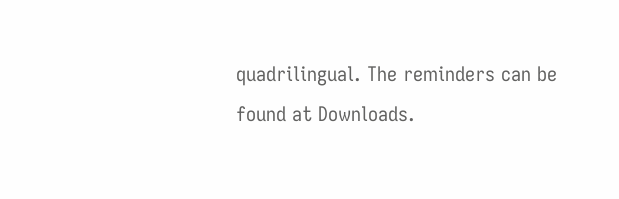quadrilingual. The reminders can be found at Downloads.